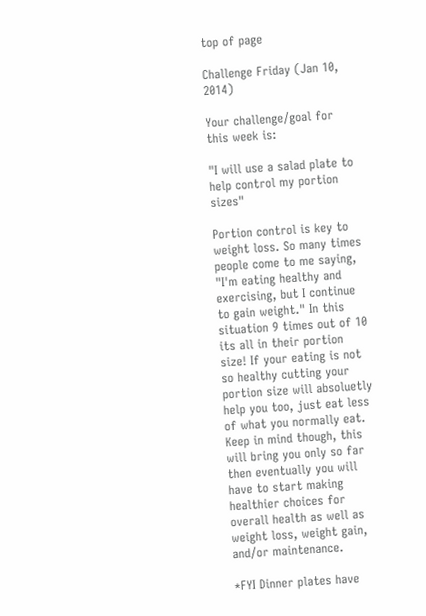top of page

Challenge Friday (Jan 10, 2014)

Your challenge/goal for this week is:

"I will use a salad plate to help control my portion sizes"

Portion control is key to weight loss. So many times people come to me saying, "I'm eating healthy and exercising, but I continue to gain weight." In this situation 9 times out of 10 its all in their portion size! If your eating is not so healthy cutting your portion size will absoluetly help you too, just eat less of what you normally eat. Keep in mind though, this will bring you only so far then eventually you will have to start making healthier choices for overall health as well as weight loss, weight gain, and/or maintenance.

*FYI Dinner plates have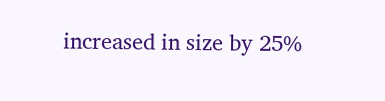increased in size by 25%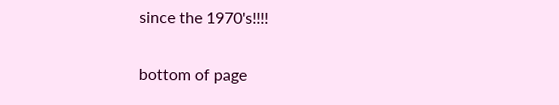since the 1970's!!!!

bottom of page